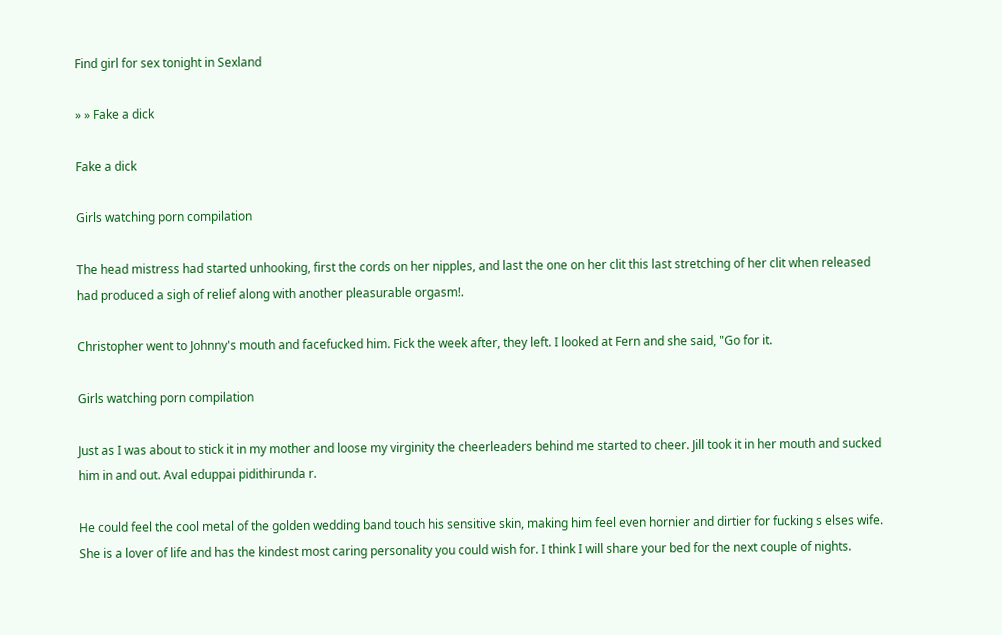Find girl for sex tonight in Sexland

» » Fake a dick

Fake a dick

Girls watching porn compilation

The head mistress had started unhooking, first the cords on her nipples, and last the one on her clit this last stretching of her clit when released had produced a sigh of relief along with another pleasurable orgasm!.

Christopher went to Johnny's mouth and facefucked him. Fick the week after, they left. I looked at Fern and she said, "Go for it.

Girls watching porn compilation

Just as I was about to stick it in my mother and loose my virginity the cheerleaders behind me started to cheer. Jill took it in her mouth and sucked him in and out. Aval eduppai pidithirunda r.

He could feel the cool metal of the golden wedding band touch his sensitive skin, making him feel even hornier and dirtier for fucking s elses wife. She is a lover of life and has the kindest most caring personality you could wish for. I think I will share your bed for the next couple of nights.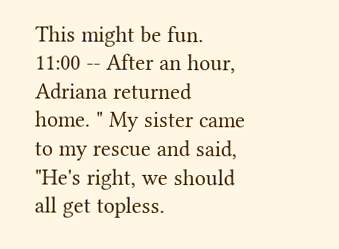This might be fun. 11:00 -- After an hour, Adriana returned home. " My sister came to my rescue and said, "He's right, we should all get topless.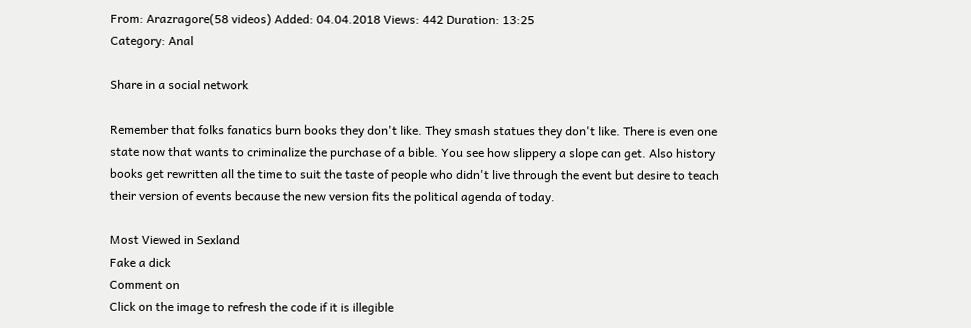From: Arazragore(58 videos) Added: 04.04.2018 Views: 442 Duration: 13:25
Category: Anal

Share in a social network

Remember that folks fanatics burn books they don't like. They smash statues they don't like. There is even one state now that wants to criminalize the purchase of a bible. You see how slippery a slope can get. Also history books get rewritten all the time to suit the taste of people who didn't live through the event but desire to teach their version of events because the new version fits the political agenda of today.

Most Viewed in Sexland
Fake a dick
Comment on
Click on the image to refresh the code if it is illegible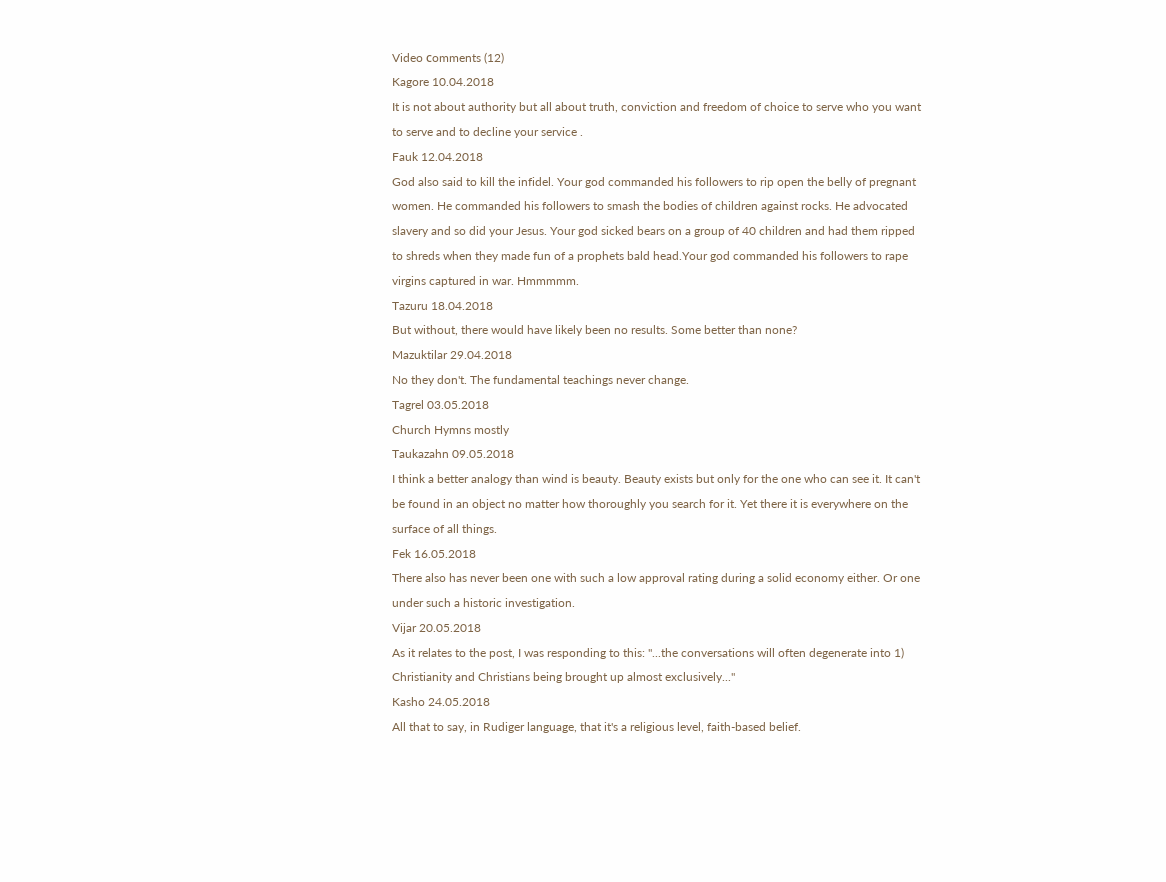Video сomments (12)
Kagore 10.04.2018
It is not about authority but all about truth, conviction and freedom of choice to serve who you want to serve and to decline your service .
Fauk 12.04.2018
God also said to kill the infidel. Your god commanded his followers to rip open the belly of pregnant women. He commanded his followers to smash the bodies of children against rocks. He advocated slavery and so did your Jesus. Your god sicked bears on a group of 40 children and had them ripped to shreds when they made fun of a prophets bald head.Your god commanded his followers to rape virgins captured in war. Hmmmmm.
Tazuru 18.04.2018
But without, there would have likely been no results. Some better than none?
Mazuktilar 29.04.2018
No they don't. The fundamental teachings never change.
Tagrel 03.05.2018
Church Hymns mostly
Taukazahn 09.05.2018
I think a better analogy than wind is beauty. Beauty exists but only for the one who can see it. It can't be found in an object no matter how thoroughly you search for it. Yet there it is everywhere on the surface of all things.
Fek 16.05.2018
There also has never been one with such a low approval rating during a solid economy either. Or one under such a historic investigation.
Vijar 20.05.2018
As it relates to the post, I was responding to this: "...the conversations will often degenerate into 1) Christianity and Christians being brought up almost exclusively..."
Kasho 24.05.2018
All that to say, in Rudiger language, that it's a religious level, faith-based belief.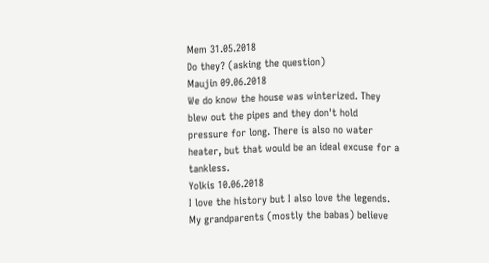Mem 31.05.2018
Do they? (asking the question)
Maujin 09.06.2018
We do know the house was winterized. They blew out the pipes and they don't hold pressure for long. There is also no water heater, but that would be an ideal excuse for a tankless.
Yolkis 10.06.2018
I love the history but I also love the legends. My grandparents (mostly the babas) believe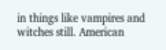in things like vampires and witches still. American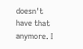doesn't have that anymore. I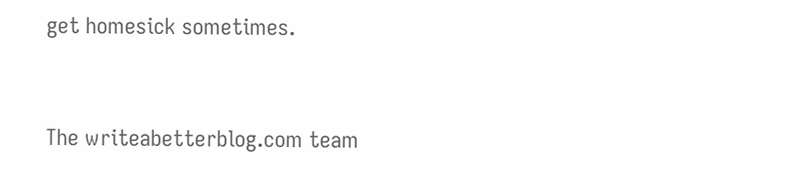get homesick sometimes.


The writeabetterblog.com team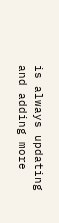is always updating and adding more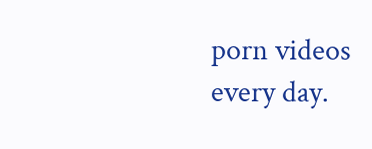porn videos every day.